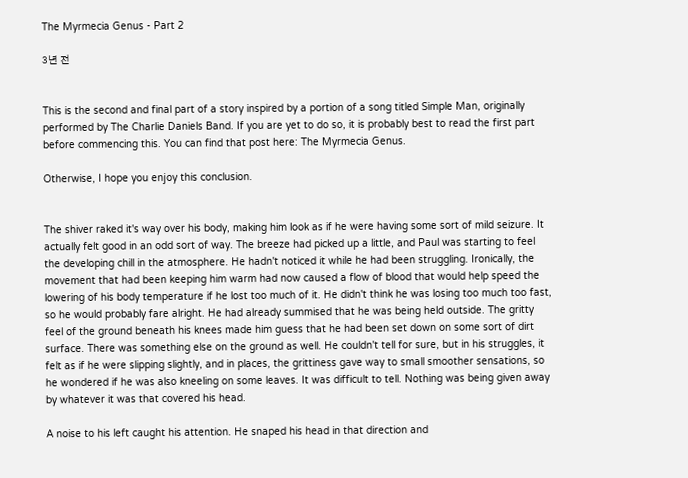The Myrmecia Genus - Part 2

3년 전


This is the second and final part of a story inspired by a portion of a song titled Simple Man, originally performed by The Charlie Daniels Band. If you are yet to do so, it is probably best to read the first part before commencing this. You can find that post here: The Myrmecia Genus.

Otherwise, I hope you enjoy this conclusion.


The shiver raked it's way over his body, making him look as if he were having some sort of mild seizure. It actually felt good in an odd sort of way. The breeze had picked up a little, and Paul was starting to feel the developing chill in the atmosphere. He hadn't noticed it while he had been struggling. Ironically, the movement that had been keeping him warm had now caused a flow of blood that would help speed the lowering of his body temperature if he lost too much of it. He didn't think he was losing too much too fast, so he would probably fare alright. He had already summised that he was being held outside. The gritty feel of the ground beneath his knees made him guess that he had been set down on some sort of dirt surface. There was something else on the ground as well. He couldn't tell for sure, but in his struggles, it felt as if he were slipping slightly, and in places, the grittiness gave way to small smoother sensations, so he wondered if he was also kneeling on some leaves. It was difficult to tell. Nothing was being given away by whatever it was that covered his head.

A noise to his left caught his attention. He snaped his head in that direction and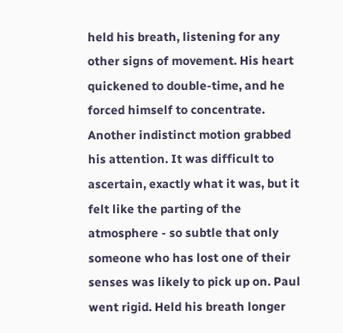held his breath, listening for any other signs of movement. His heart quickened to double-time, and he forced himself to concentrate. Another indistinct motion grabbed his attention. It was difficult to ascertain, exactly what it was, but it felt like the parting of the atmosphere - so subtle that only someone who has lost one of their senses was likely to pick up on. Paul went rigid. Held his breath longer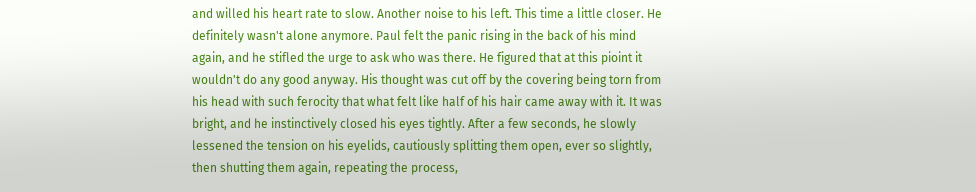and willed his heart rate to slow. Another noise to his left. This time a little closer. He definitely wasn't alone anymore. Paul felt the panic rising in the back of his mind again, and he stifled the urge to ask who was there. He figured that at this pioint it wouldn't do any good anyway. His thought was cut off by the covering being torn from his head with such ferocity that what felt like half of his hair came away with it. It was bright, and he instinctively closed his eyes tightly. After a few seconds, he slowly lessened the tension on his eyelids, cautiously splitting them open, ever so slightly, then shutting them again, repeating the process,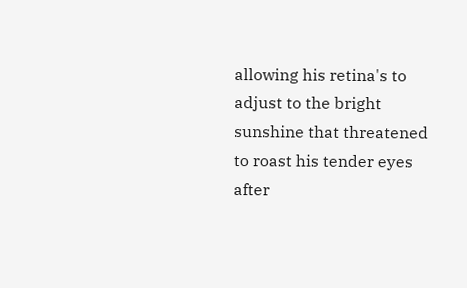allowing his retina's to adjust to the bright sunshine that threatened to roast his tender eyes after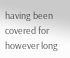having been covered for however long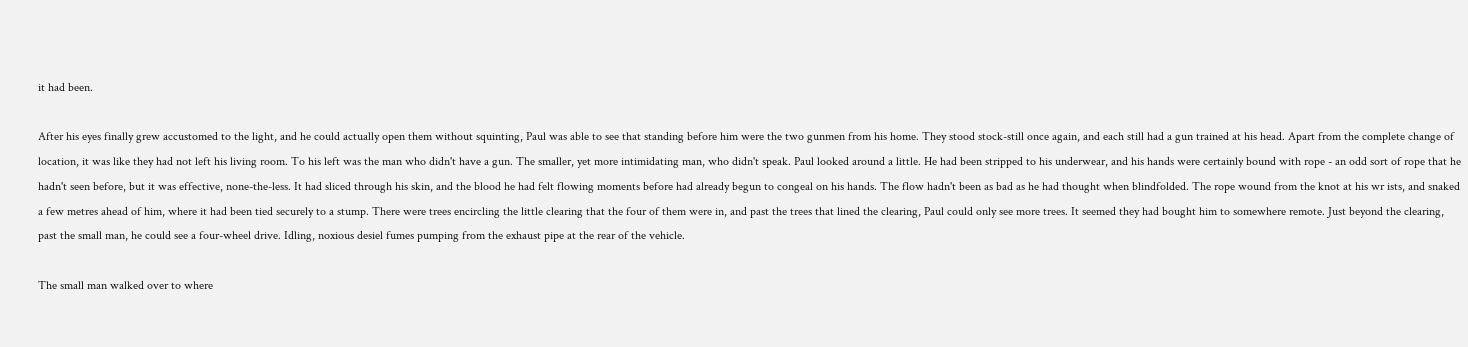it had been.

After his eyes finally grew accustomed to the light, and he could actually open them without squinting, Paul was able to see that standing before him were the two gunmen from his home. They stood stock-still once again, and each still had a gun trained at his head. Apart from the complete change of location, it was like they had not left his living room. To his left was the man who didn't have a gun. The smaller, yet more intimidating man, who didn't speak. Paul looked around a little. He had been stripped to his underwear, and his hands were certainly bound with rope - an odd sort of rope that he hadn't seen before, but it was effective, none-the-less. It had sliced through his skin, and the blood he had felt flowing moments before had already begun to congeal on his hands. The flow hadn't been as bad as he had thought when blindfolded. The rope wound from the knot at his wr ists, and snaked a few metres ahead of him, where it had been tied securely to a stump. There were trees encircling the little clearing that the four of them were in, and past the trees that lined the clearing, Paul could only see more trees. It seemed they had bought him to somewhere remote. Just beyond the clearing, past the small man, he could see a four-wheel drive. Idling, noxious desiel fumes pumping from the exhaust pipe at the rear of the vehicle.

The small man walked over to where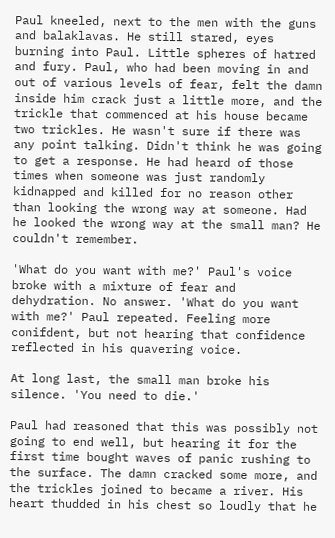Paul kneeled, next to the men with the guns and balaklavas. He still stared, eyes burning into Paul. Little spheres of hatred and fury. Paul, who had been moving in and out of various levels of fear, felt the damn inside him crack just a little more, and the trickle that commenced at his house became two trickles. He wasn't sure if there was any point talking. Didn't think he was going to get a response. He had heard of those times when someone was just randomly kidnapped and killed for no reason other than looking the wrong way at someone. Had he looked the wrong way at the small man? He couldn't remember.

'What do you want with me?' Paul's voice broke with a mixture of fear and dehydration. No answer. 'What do you want with me?' Paul repeated. Feeling more conifdent, but not hearing that confidence reflected in his quavering voice.

At long last, the small man broke his silence. 'You need to die.'

Paul had reasoned that this was possibly not going to end well, but hearing it for the first time bought waves of panic rushing to the surface. The damn cracked some more, and the trickles joined to became a river. His heart thudded in his chest so loudly that he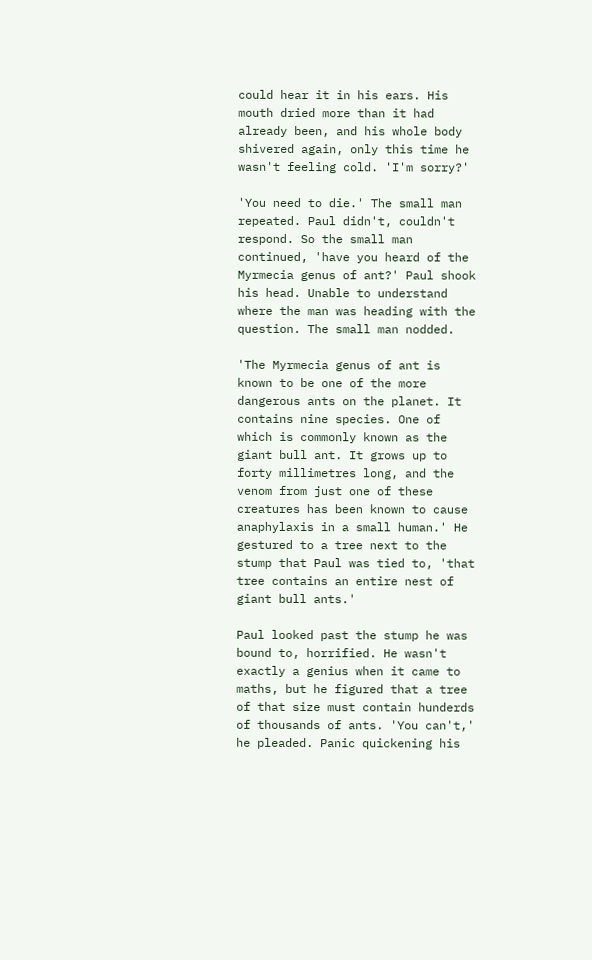could hear it in his ears. His mouth dried more than it had already been, and his whole body shivered again, only this time he wasn't feeling cold. 'I'm sorry?'

'You need to die.' The small man repeated. Paul didn't, couldn't respond. So the small man continued, 'have you heard of the Myrmecia genus of ant?' Paul shook his head. Unable to understand where the man was heading with the question. The small man nodded.

'The Myrmecia genus of ant is known to be one of the more dangerous ants on the planet. It contains nine species. One of which is commonly known as the giant bull ant. It grows up to forty millimetres long, and the venom from just one of these creatures has been known to cause anaphylaxis in a small human.' He gestured to a tree next to the stump that Paul was tied to, 'that tree contains an entire nest of giant bull ants.'

Paul looked past the stump he was bound to, horrified. He wasn't exactly a genius when it came to maths, but he figured that a tree of that size must contain hunderds of thousands of ants. 'You can't,' he pleaded. Panic quickening his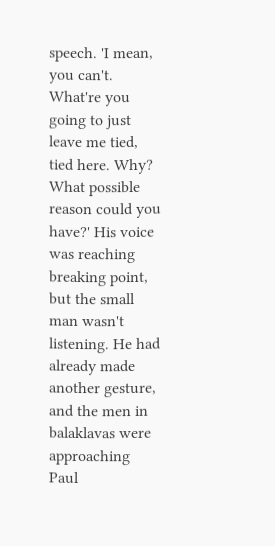speech. 'I mean, you can't. What're you going to just leave me tied, tied here. Why? What possible reason could you have?' His voice was reaching breaking point, but the small man wasn't listening. He had already made another gesture, and the men in balaklavas were approaching Paul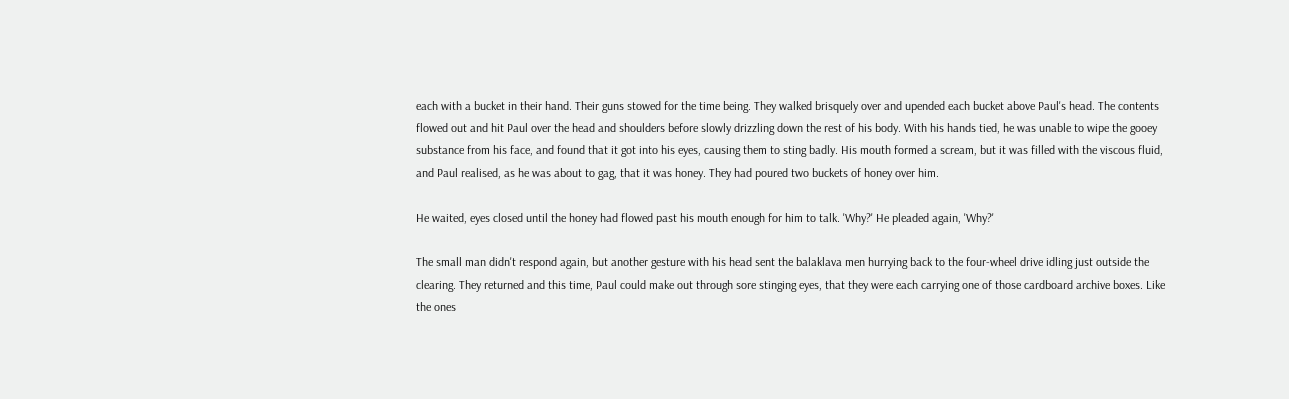each with a bucket in their hand. Their guns stowed for the time being. They walked brisquely over and upended each bucket above Paul's head. The contents flowed out and hit Paul over the head and shoulders before slowly drizzling down the rest of his body. With his hands tied, he was unable to wipe the gooey substance from his face, and found that it got into his eyes, causing them to sting badly. His mouth formed a scream, but it was filled with the viscous fluid, and Paul realised, as he was about to gag, that it was honey. They had poured two buckets of honey over him.

He waited, eyes closed until the honey had flowed past his mouth enough for him to talk. 'Why?' He pleaded again, 'Why?'

The small man didn't respond again, but another gesture with his head sent the balaklava men hurrying back to the four-wheel drive idling just outside the clearing. They returned and this time, Paul could make out through sore stinging eyes, that they were each carrying one of those cardboard archive boxes. Like the ones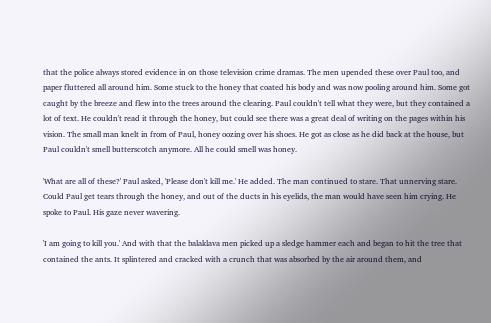that the police always stored evidence in on those television crime dramas. The men upended these over Paul too, and paper fluttered all around him. Some stuck to the honey that coated his body and was now pooling around him. Some got caught by the breeze and flew into the trees around the clearing. Paul couldn't tell what they were, but they contained a lot of text. He couldn't read it through the honey, but could see there was a great deal of writing on the pages within his vision. The small man knelt in from of Paul, honey oozing over his shoes. He got as close as he did back at the house, but Paul couldn't smell butterscotch anymore. All he could smell was honey.

'What are all of these?' Paul asked, 'Please don't kill me.' He added. The man continued to stare. That unnerving stare. Could Paul get tears through the honey, and out of the ducts in his eyelids, the man would have seen him crying. He spoke to Paul. His gaze never wavering.

'I am going to kill you.' And with that the balaklava men picked up a sledge hammer each and began to hit the tree that contained the ants. It splintered and cracked with a crunch that was absorbed by the air around them, and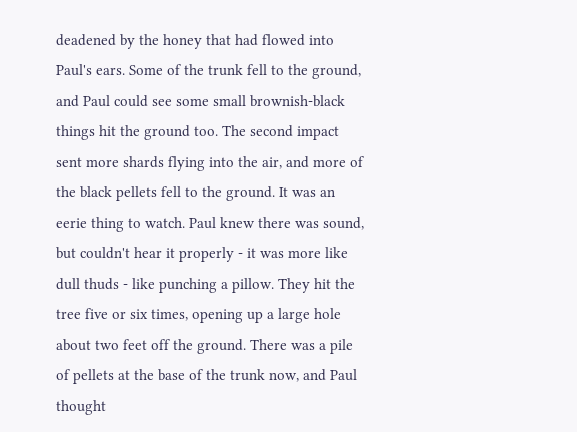deadened by the honey that had flowed into Paul's ears. Some of the trunk fell to the ground, and Paul could see some small brownish-black things hit the ground too. The second impact sent more shards flying into the air, and more of the black pellets fell to the ground. It was an eerie thing to watch. Paul knew there was sound, but couldn't hear it properly - it was more like dull thuds - like punching a pillow. They hit the tree five or six times, opening up a large hole about two feet off the ground. There was a pile of pellets at the base of the trunk now, and Paul thought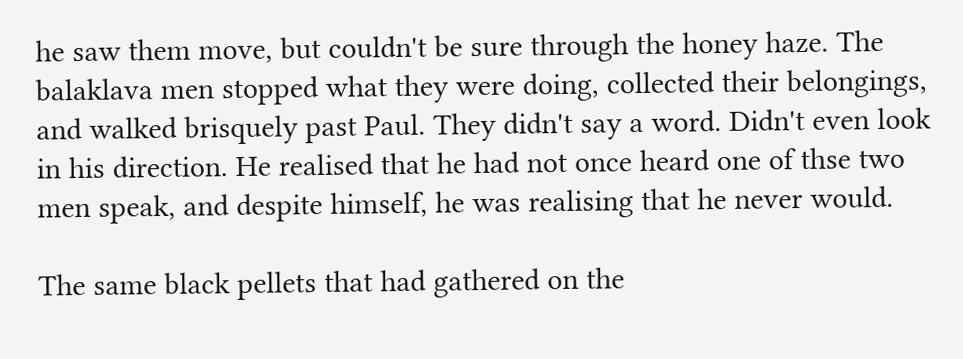he saw them move, but couldn't be sure through the honey haze. The balaklava men stopped what they were doing, collected their belongings, and walked brisquely past Paul. They didn't say a word. Didn't even look in his direction. He realised that he had not once heard one of thse two men speak, and despite himself, he was realising that he never would.

The same black pellets that had gathered on the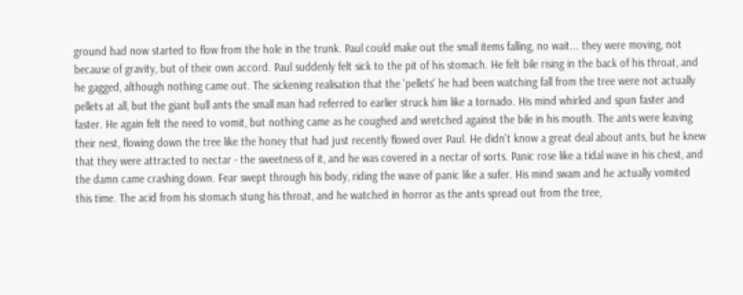ground had now started to flow from the hole in the trunk. Paul could make out the small items falling, no wait... they were moving, not because of gravity, but of their own accord. Paul suddenly felt sick to the pit of his stomach. He felt bile rising in the back of his throat, and he gagged, although nothing came out. The sickening realisation that the 'pellets' he had been watching fall from the tree were not actually pellets at all, but the giant bull ants the small man had referred to earlier struck him like a tornado. His mind whirled and spun faster and faster. He again felt the need to vomit, but nothing came as he coughed and wretched against the bile in his mouth. The ants were leaving their nest, flowing down the tree like the honey that had just recently flowed over Paul. He didn't know a great deal about ants, but he knew that they were attracted to nectar - the sweetness of it, and he was covered in a nectar of sorts. Panic rose like a tidal wave in his chest, and the damn came crashing down. Fear swept through his body, riding the wave of panic like a sufer. His mind swam and he actually vomited this time. The acid from his stomach stung his throat, and he watched in horror as the ants spread out from the tree,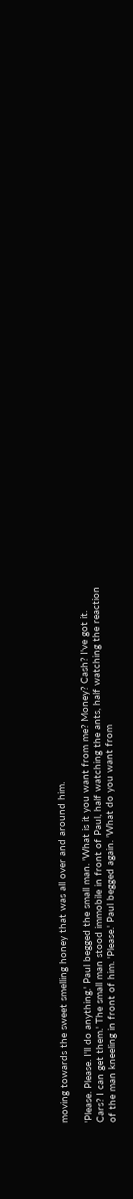moving towards the sweet smelling honey that was all over and around him.

'Please. Please. I'll do anything.' Paul begged the small man. 'What is it you want from me? Money? Cash? I've got it. Cars? I can get them.' The small man stood immobile in front of Paul, half watching the ants, half watching the reaction of the man kneeling in front of him. 'Please.' Paul begged again. 'What do you want from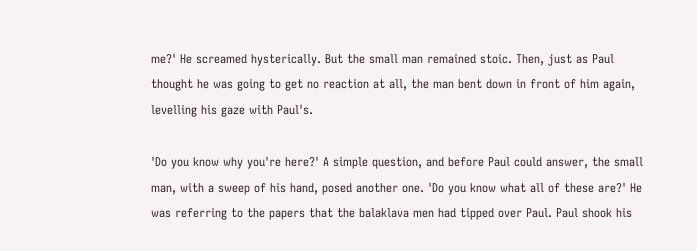me?' He screamed hysterically. But the small man remained stoic. Then, just as Paul thought he was going to get no reaction at all, the man bent down in front of him again, levelling his gaze with Paul's.

'Do you know why you're here?' A simple question, and before Paul could answer, the small man, with a sweep of his hand, posed another one. 'Do you know what all of these are?' He was referring to the papers that the balaklava men had tipped over Paul. Paul shook his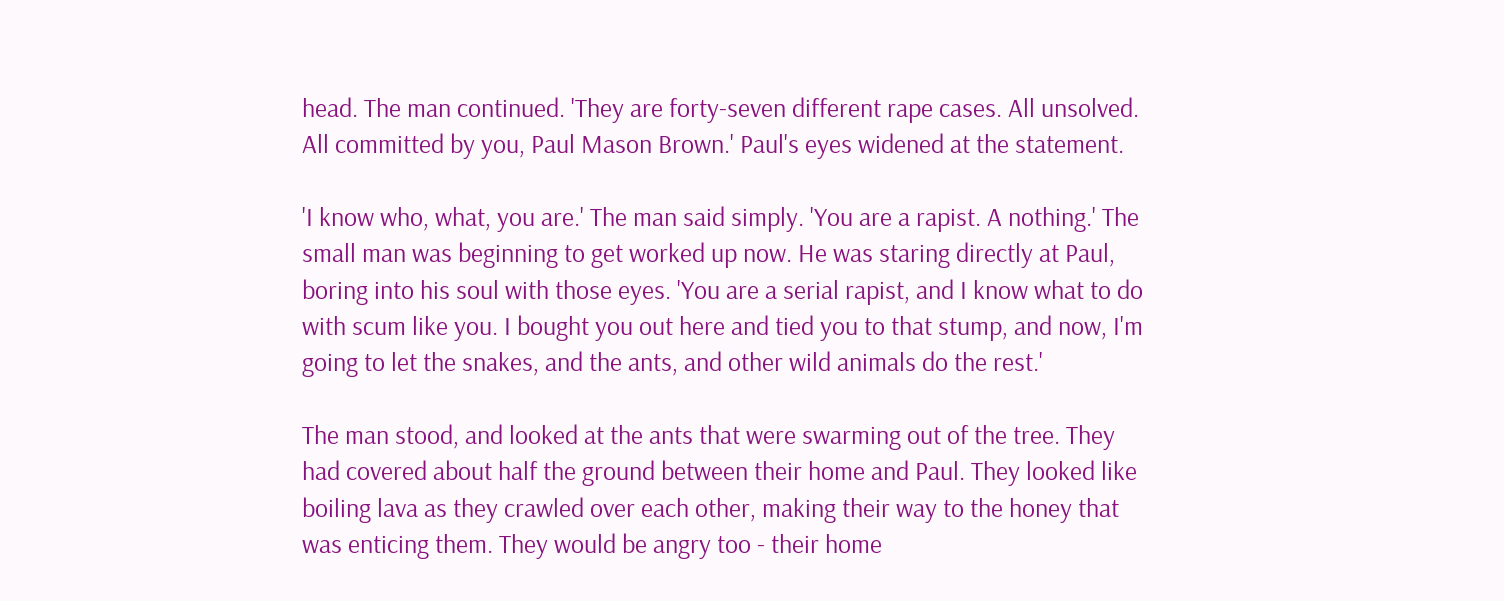head. The man continued. 'They are forty-seven different rape cases. All unsolved. All committed by you, Paul Mason Brown.' Paul's eyes widened at the statement.

'I know who, what, you are.' The man said simply. 'You are a rapist. A nothing.' The small man was beginning to get worked up now. He was staring directly at Paul, boring into his soul with those eyes. 'You are a serial rapist, and I know what to do with scum like you. I bought you out here and tied you to that stump, and now, I'm going to let the snakes, and the ants, and other wild animals do the rest.'

The man stood, and looked at the ants that were swarming out of the tree. They had covered about half the ground between their home and Paul. They looked like boiling lava as they crawled over each other, making their way to the honey that was enticing them. They would be angry too - their home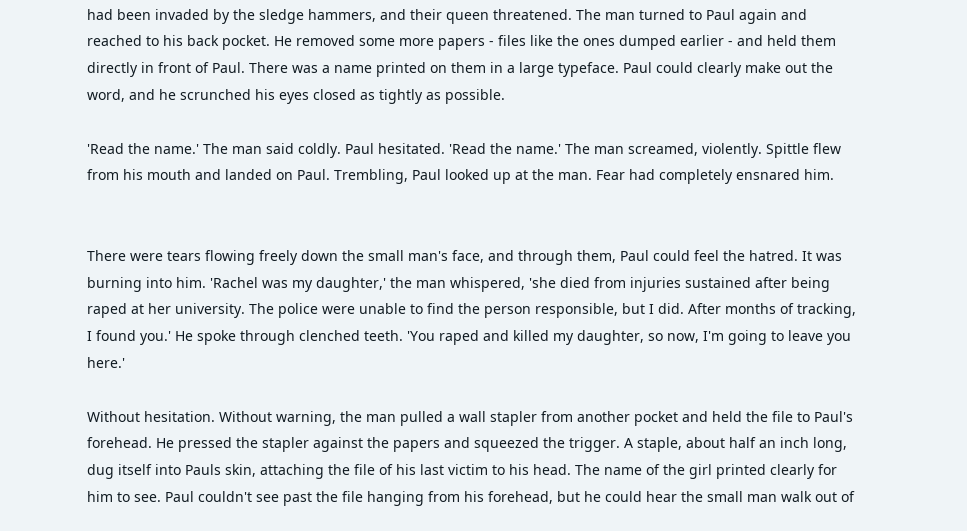had been invaded by the sledge hammers, and their queen threatened. The man turned to Paul again and reached to his back pocket. He removed some more papers - files like the ones dumped earlier - and held them directly in front of Paul. There was a name printed on them in a large typeface. Paul could clearly make out the word, and he scrunched his eyes closed as tightly as possible.

'Read the name.' The man said coldly. Paul hesitated. 'Read the name.' The man screamed, violently. Spittle flew from his mouth and landed on Paul. Trembling, Paul looked up at the man. Fear had completely ensnared him.


There were tears flowing freely down the small man's face, and through them, Paul could feel the hatred. It was burning into him. 'Rachel was my daughter,' the man whispered, 'she died from injuries sustained after being raped at her university. The police were unable to find the person responsible, but I did. After months of tracking, I found you.' He spoke through clenched teeth. 'You raped and killed my daughter, so now, I'm going to leave you here.'

Without hesitation. Without warning, the man pulled a wall stapler from another pocket and held the file to Paul's forehead. He pressed the stapler against the papers and squeezed the trigger. A staple, about half an inch long, dug itself into Pauls skin, attaching the file of his last victim to his head. The name of the girl printed clearly for him to see. Paul couldn't see past the file hanging from his forehead, but he could hear the small man walk out of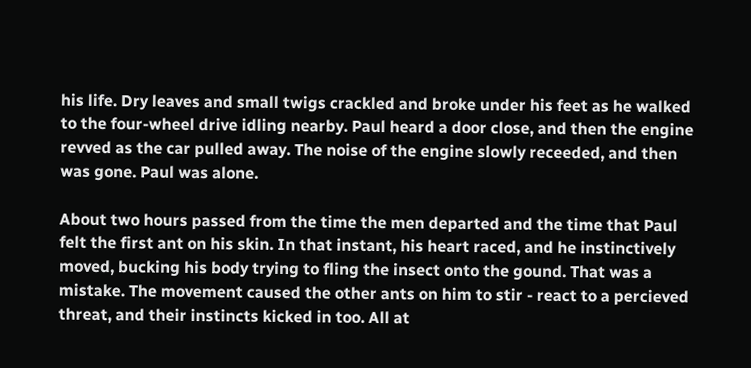his life. Dry leaves and small twigs crackled and broke under his feet as he walked to the four-wheel drive idling nearby. Paul heard a door close, and then the engine revved as the car pulled away. The noise of the engine slowly receeded, and then was gone. Paul was alone.

About two hours passed from the time the men departed and the time that Paul felt the first ant on his skin. In that instant, his heart raced, and he instinctively moved, bucking his body trying to fling the insect onto the gound. That was a mistake. The movement caused the other ants on him to stir - react to a percieved threat, and their instincts kicked in too. All at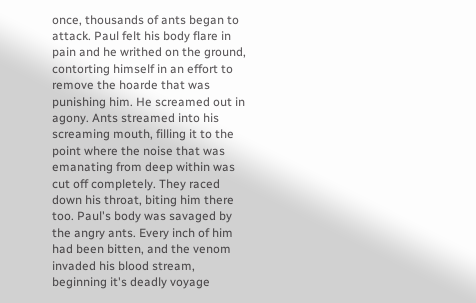once, thousands of ants began to attack. Paul felt his body flare in pain and he writhed on the ground, contorting himself in an effort to remove the hoarde that was punishing him. He screamed out in agony. Ants streamed into his screaming mouth, filling it to the point where the noise that was emanating from deep within was cut off completely. They raced down his throat, biting him there too. Paul's body was savaged by the angry ants. Every inch of him had been bitten, and the venom invaded his blood stream, beginning it's deadly voyage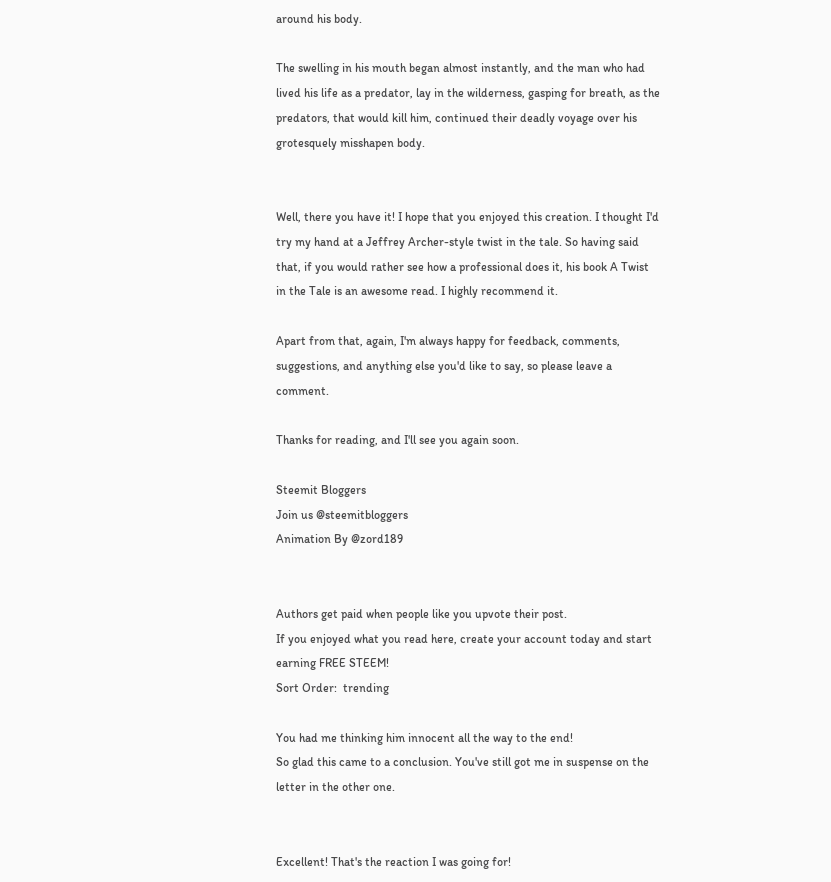around his body.

The swelling in his mouth began almost instantly, and the man who had lived his life as a predator, lay in the wilderness, gasping for breath, as the predators, that would kill him, continued their deadly voyage over his grotesquely misshapen body.


Well, there you have it! I hope that you enjoyed this creation. I thought I'd try my hand at a Jeffrey Archer-style twist in the tale. So having said that, if you would rather see how a professional does it, his book A Twist in the Tale is an awesome read. I highly recommend it.

Apart from that, again, I'm always happy for feedback, comments, suggestions, and anything else you'd like to say, so please leave a comment.

Thanks for reading, and I'll see you again soon.

Steemit Bloggers
Join us @steemitbloggers
Animation By @zord189


Authors get paid when people like you upvote their post.
If you enjoyed what you read here, create your account today and start earning FREE STEEM!
Sort Order:  trending

You had me thinking him innocent all the way to the end!
So glad this came to a conclusion. You've still got me in suspense on the letter in the other one.


Excellent! That's the reaction I was going for!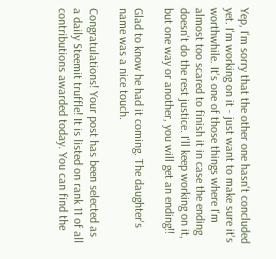Yep, I'm sorry that the other one hasn't concluded yet. I'm working on it - just want to make sure it's worthwhile. It's one of those things where I'm almost too scared to finish it in case the ending doesn't do the rest justice. I'll keep working on it, but one way or another, you will get an ending!!

Glad to know he had it coming. The daughter's name was a nice touch.

Congratulations! Your post has been selected as a daily Steemit truffle! It is listed on rank 11 of all contributions awarded today. You can find the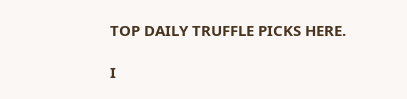TOP DAILY TRUFFLE PICKS HERE.

I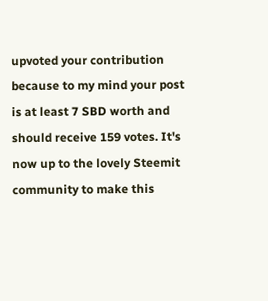upvoted your contribution because to my mind your post is at least 7 SBD worth and should receive 159 votes. It's now up to the lovely Steemit community to make this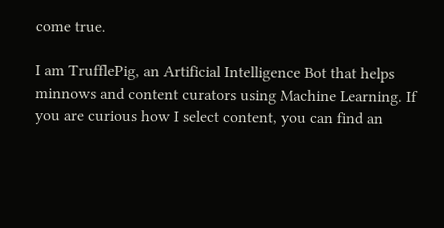come true.

I am TrufflePig, an Artificial Intelligence Bot that helps minnows and content curators using Machine Learning. If you are curious how I select content, you can find an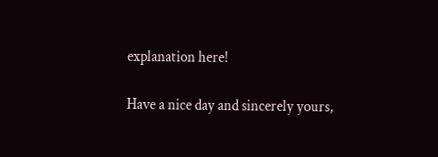explanation here!

Have a nice day and sincerely yours,